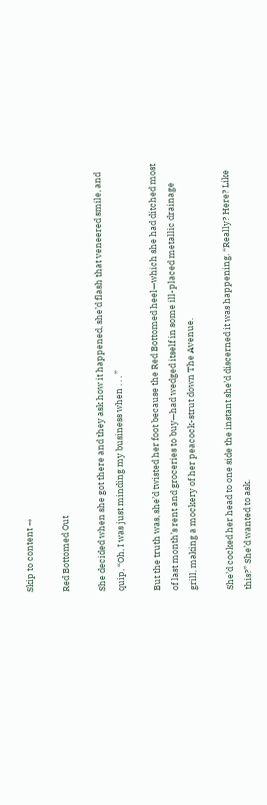Skip to content →

Red Bottomed Out

She decided when she got there and they ask how it happened, she’d flash that veneered smile, and quip, “Oh, I was just minding my business when . . . ”

But the truth was, she’d twisted her foot because the Red Bottomed heel—which she had ditched most of last month’s rent and groceries to buy—had wedged itself in some ill-placed metallic drainage grill, making a mockery of her peacock-strut down The Avenue.

She’d cocked her head to one side the instant she’d discerned it was happening. “Really? Here? Like this?” She’d wanted to ask.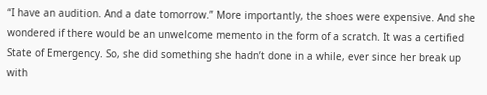“I have an audition. And a date tomorrow.” More importantly, the shoes were expensive. And she wondered if there would be an unwelcome memento in the form of a scratch. It was a certified State of Emergency. So, she did something she hadn’t done in a while, ever since her break up with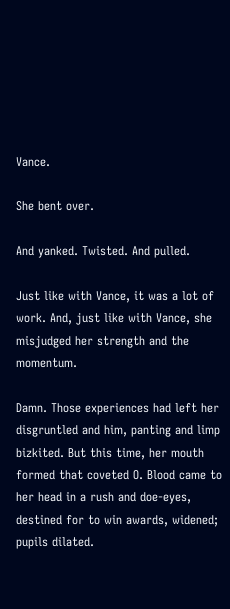Vance.

She bent over.

And yanked. Twisted. And pulled.

Just like with Vance, it was a lot of work. And, just like with Vance, she misjudged her strength and the momentum.

Damn. Those experiences had left her disgruntled and him, panting and limp bizkited. But this time, her mouth formed that coveted O. Blood came to her head in a rush and doe-eyes, destined for to win awards, widened; pupils dilated.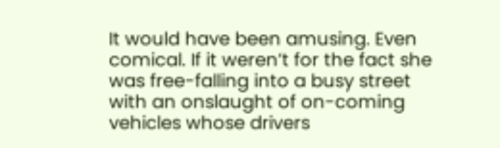It would have been amusing. Even comical. If it weren’t for the fact she was free-falling into a busy street with an onslaught of on-coming vehicles whose drivers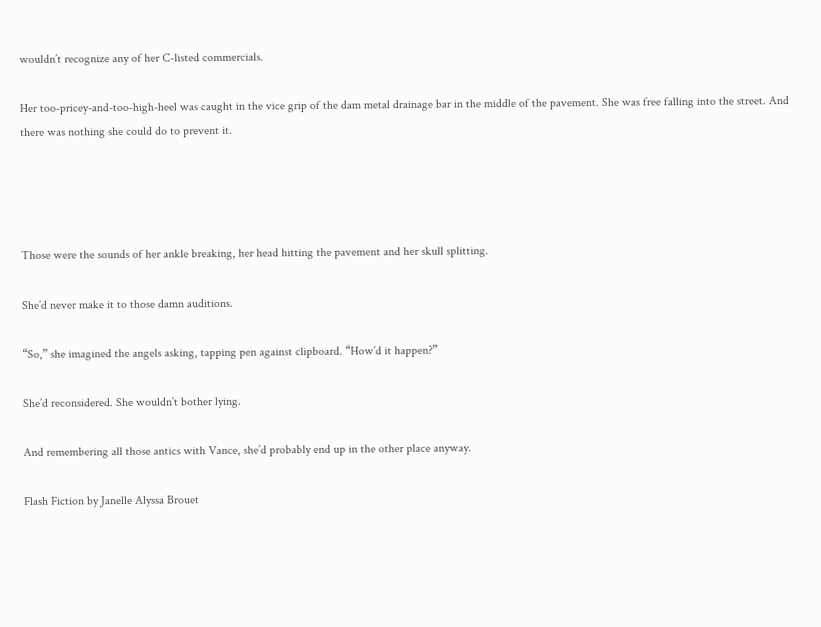wouldn’t recognize any of her C-listed commercials.

Her too-pricey-and-too-high-heel was caught in the vice grip of the dam metal drainage bar in the middle of the pavement. She was free falling into the street. And there was nothing she could do to prevent it.




Those were the sounds of her ankle breaking, her head hitting the pavement and her skull splitting.

She’d never make it to those damn auditions.

“So,” she imagined the angels asking, tapping pen against clipboard. “How’d it happen?”

She’d reconsidered. She wouldn’t bother lying.

And remembering all those antics with Vance, she’d probably end up in the other place anyway.

Flash Fiction by Janelle Alyssa Brouet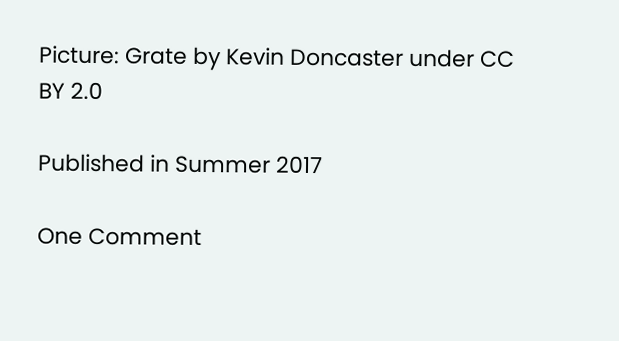Picture: Grate by Kevin Doncaster under CC BY 2.0

Published in Summer 2017

One Comment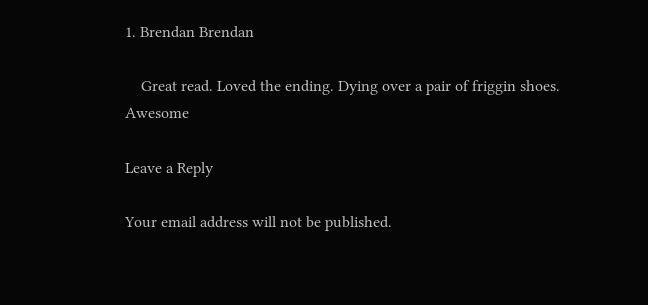1. Brendan Brendan

    Great read. Loved the ending. Dying over a pair of friggin shoes. Awesome

Leave a Reply

Your email address will not be published.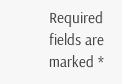Required fields are marked *